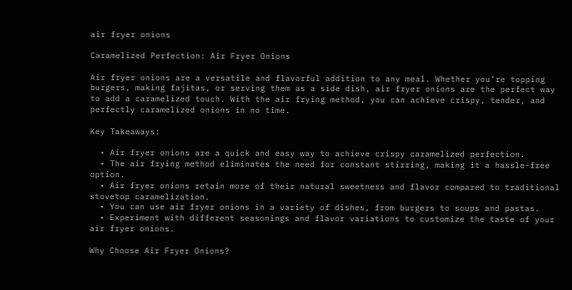air fryer onions

Caramelized Perfection: Air Fryer Onions

Air fryer onions are a versatile and flavorful addition to any meal. Whether you’re topping burgers, making fajitas, or serving them as a side dish, air fryer onions are the perfect way to add a caramelized touch. With the air frying method, you can achieve crispy, tender, and perfectly caramelized onions in no time.

Key Takeaways:

  • Air fryer onions are a quick and easy way to achieve crispy caramelized perfection.
  • The air frying method eliminates the need for constant stirring, making it a hassle-free option.
  • Air fryer onions retain more of their natural sweetness and flavor compared to traditional stovetop caramelization.
  • You can use air fryer onions in a variety of dishes, from burgers to soups and pastas.
  • Experiment with different seasonings and flavor variations to customize the taste of your air fryer onions.

Why Choose Air Fryer Onions?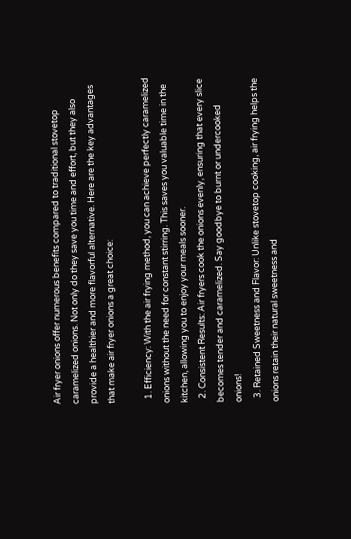Air fryer onions offer numerous benefits compared to traditional stovetop caramelized onions. Not only do they save you time and effort, but they also provide a healthier and more flavorful alternative. Here are the key advantages that make air fryer onions a great choice:

  1. Efficiency: With the air frying method, you can achieve perfectly caramelized onions without the need for constant stirring. This saves you valuable time in the kitchen, allowing you to enjoy your meals sooner.
  2. Consistent Results: Air fryers cook the onions evenly, ensuring that every slice becomes tender and caramelized. Say goodbye to burnt or undercooked onions!
  3. Retained Sweetness and Flavor: Unlike stovetop cooking, air frying helps the onions retain their natural sweetness and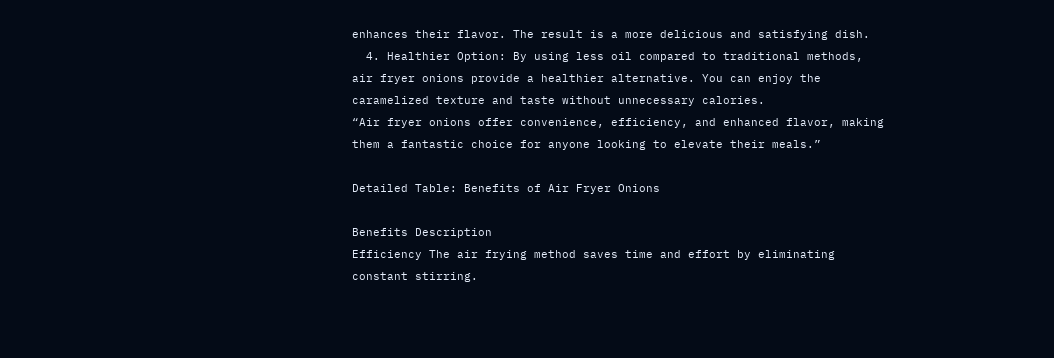enhances their flavor. The result is a more delicious and satisfying dish.
  4. Healthier Option: By using less oil compared to traditional methods, air fryer onions provide a healthier alternative. You can enjoy the caramelized texture and taste without unnecessary calories.
“Air fryer onions offer convenience, efficiency, and enhanced flavor, making them a fantastic choice for anyone looking to elevate their meals.”

Detailed Table: Benefits of Air Fryer Onions

Benefits Description
Efficiency The air frying method saves time and effort by eliminating constant stirring.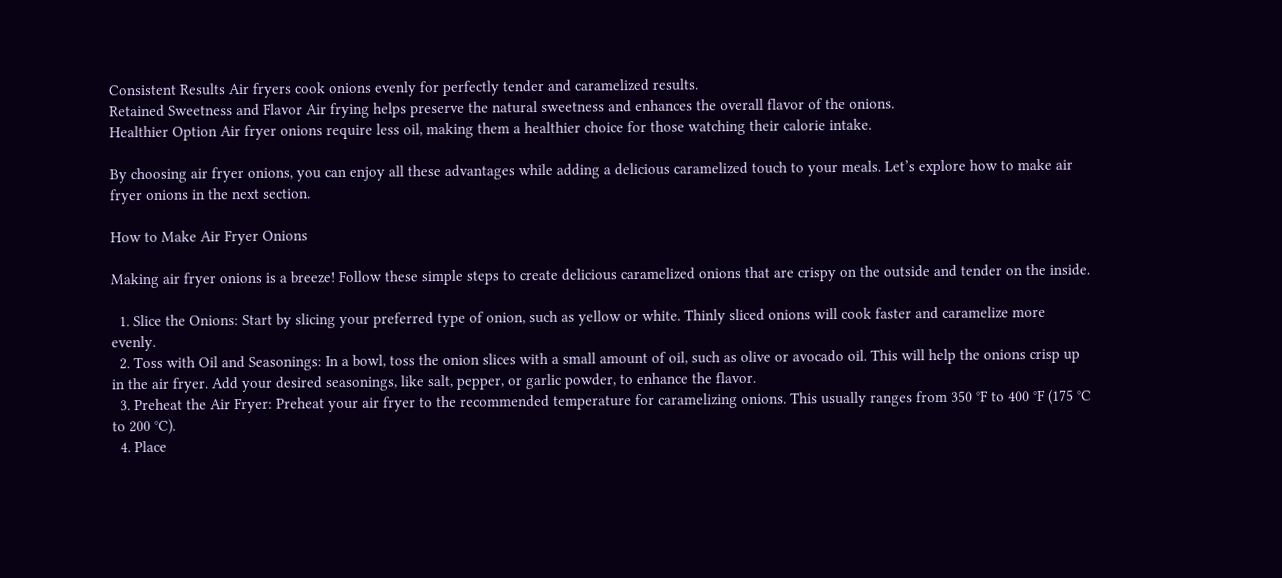Consistent Results Air fryers cook onions evenly for perfectly tender and caramelized results.
Retained Sweetness and Flavor Air frying helps preserve the natural sweetness and enhances the overall flavor of the onions.
Healthier Option Air fryer onions require less oil, making them a healthier choice for those watching their calorie intake.

By choosing air fryer onions, you can enjoy all these advantages while adding a delicious caramelized touch to your meals. Let’s explore how to make air fryer onions in the next section.

How to Make Air Fryer Onions

Making air fryer onions is a breeze! Follow these simple steps to create delicious caramelized onions that are crispy on the outside and tender on the inside.

  1. Slice the Onions: Start by slicing your preferred type of onion, such as yellow or white. Thinly sliced onions will cook faster and caramelize more evenly.
  2. Toss with Oil and Seasonings: In a bowl, toss the onion slices with a small amount of oil, such as olive or avocado oil. This will help the onions crisp up in the air fryer. Add your desired seasonings, like salt, pepper, or garlic powder, to enhance the flavor.
  3. Preheat the Air Fryer: Preheat your air fryer to the recommended temperature for caramelizing onions. This usually ranges from 350 °F to 400 °F (175 °C to 200 °C).
  4. Place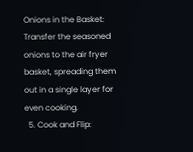Onions in the Basket: Transfer the seasoned onions to the air fryer basket, spreading them out in a single layer for even cooking.
  5. Cook and Flip: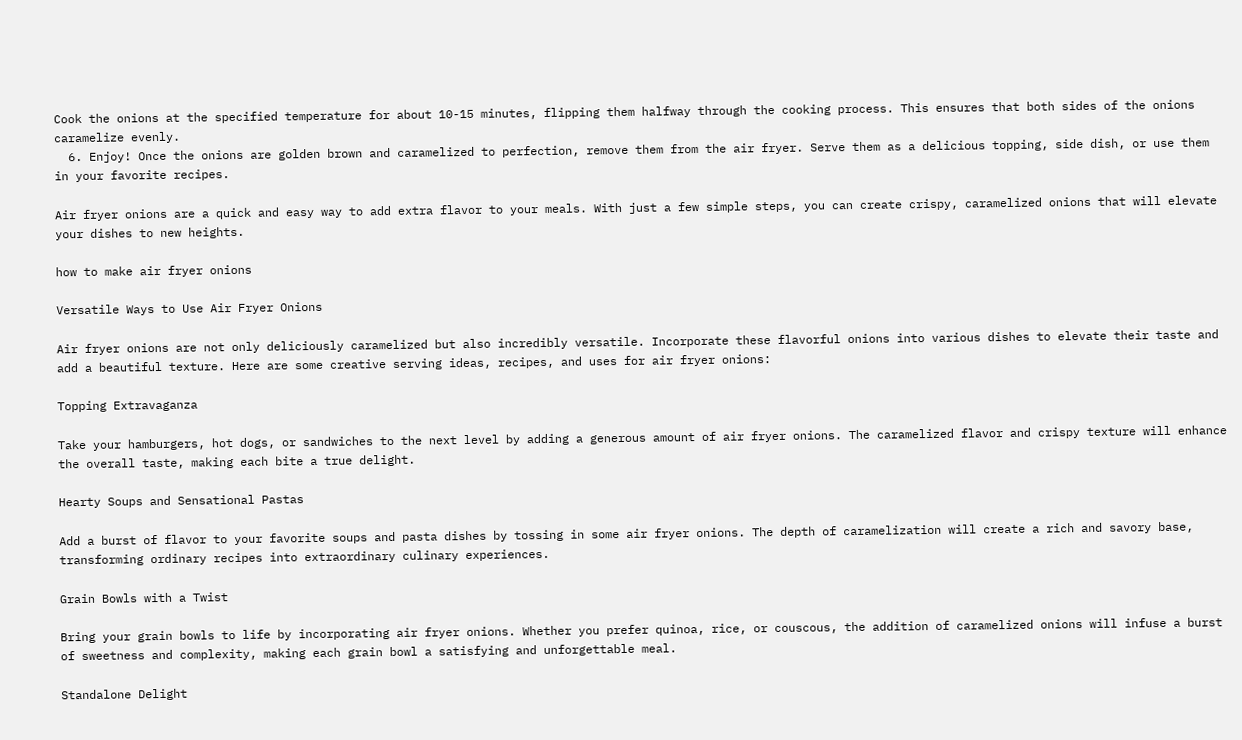Cook the onions at the specified temperature for about 10-15 minutes, flipping them halfway through the cooking process. This ensures that both sides of the onions caramelize evenly.
  6. Enjoy! Once the onions are golden brown and caramelized to perfection, remove them from the air fryer. Serve them as a delicious topping, side dish, or use them in your favorite recipes.

Air fryer onions are a quick and easy way to add extra flavor to your meals. With just a few simple steps, you can create crispy, caramelized onions that will elevate your dishes to new heights.

how to make air fryer onions

Versatile Ways to Use Air Fryer Onions

Air fryer onions are not only deliciously caramelized but also incredibly versatile. Incorporate these flavorful onions into various dishes to elevate their taste and add a beautiful texture. Here are some creative serving ideas, recipes, and uses for air fryer onions:

Topping Extravaganza

Take your hamburgers, hot dogs, or sandwiches to the next level by adding a generous amount of air fryer onions. The caramelized flavor and crispy texture will enhance the overall taste, making each bite a true delight.

Hearty Soups and Sensational Pastas

Add a burst of flavor to your favorite soups and pasta dishes by tossing in some air fryer onions. The depth of caramelization will create a rich and savory base, transforming ordinary recipes into extraordinary culinary experiences.

Grain Bowls with a Twist

Bring your grain bowls to life by incorporating air fryer onions. Whether you prefer quinoa, rice, or couscous, the addition of caramelized onions will infuse a burst of sweetness and complexity, making each grain bowl a satisfying and unforgettable meal.

Standalone Delight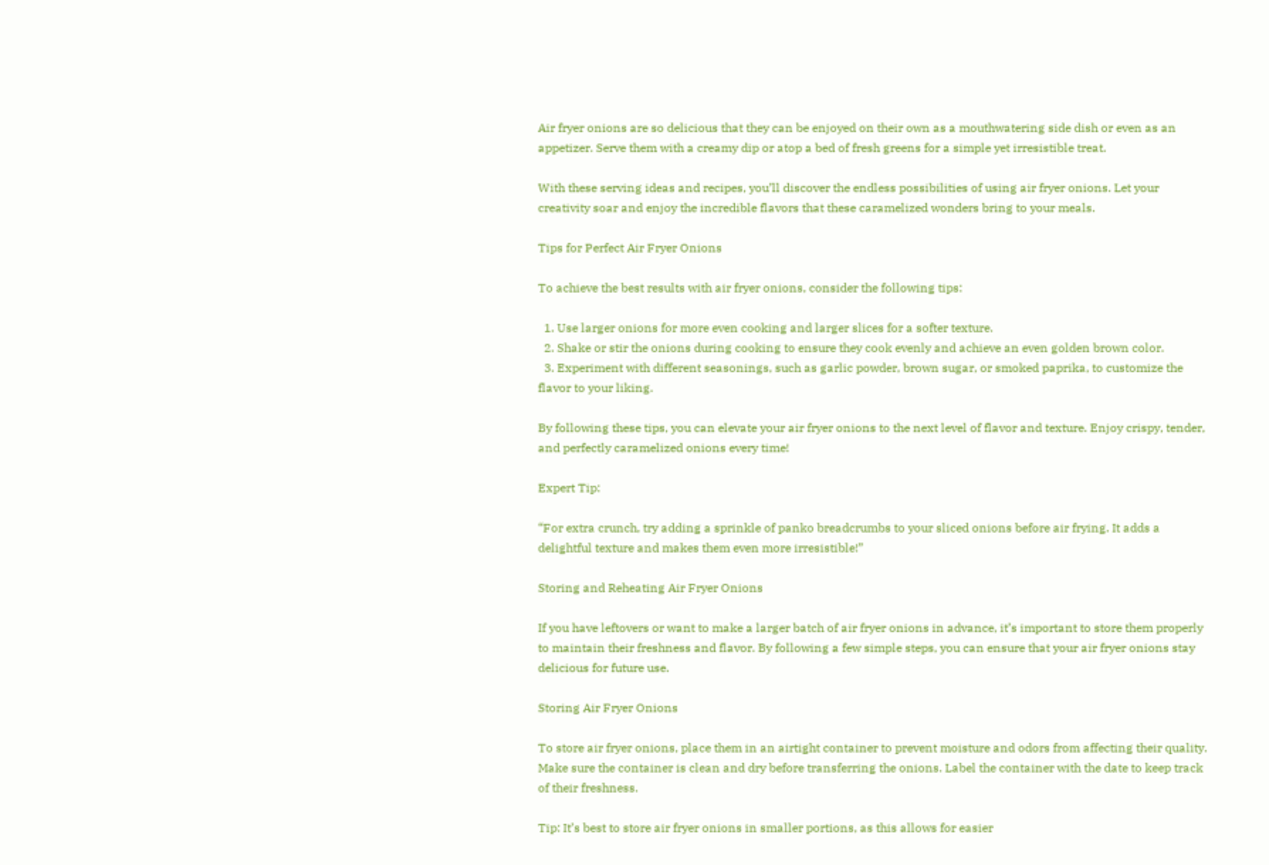Air fryer onions are so delicious that they can be enjoyed on their own as a mouthwatering side dish or even as an appetizer. Serve them with a creamy dip or atop a bed of fresh greens for a simple yet irresistible treat.

With these serving ideas and recipes, you’ll discover the endless possibilities of using air fryer onions. Let your creativity soar and enjoy the incredible flavors that these caramelized wonders bring to your meals.

Tips for Perfect Air Fryer Onions

To achieve the best results with air fryer onions, consider the following tips:

  1. Use larger onions for more even cooking and larger slices for a softer texture.
  2. Shake or stir the onions during cooking to ensure they cook evenly and achieve an even golden brown color.
  3. Experiment with different seasonings, such as garlic powder, brown sugar, or smoked paprika, to customize the flavor to your liking.

By following these tips, you can elevate your air fryer onions to the next level of flavor and texture. Enjoy crispy, tender, and perfectly caramelized onions every time!

Expert Tip:

“For extra crunch, try adding a sprinkle of panko breadcrumbs to your sliced onions before air frying. It adds a delightful texture and makes them even more irresistible!”

Storing and Reheating Air Fryer Onions

If you have leftovers or want to make a larger batch of air fryer onions in advance, it’s important to store them properly to maintain their freshness and flavor. By following a few simple steps, you can ensure that your air fryer onions stay delicious for future use.

Storing Air Fryer Onions

To store air fryer onions, place them in an airtight container to prevent moisture and odors from affecting their quality. Make sure the container is clean and dry before transferring the onions. Label the container with the date to keep track of their freshness.

Tip: It’s best to store air fryer onions in smaller portions, as this allows for easier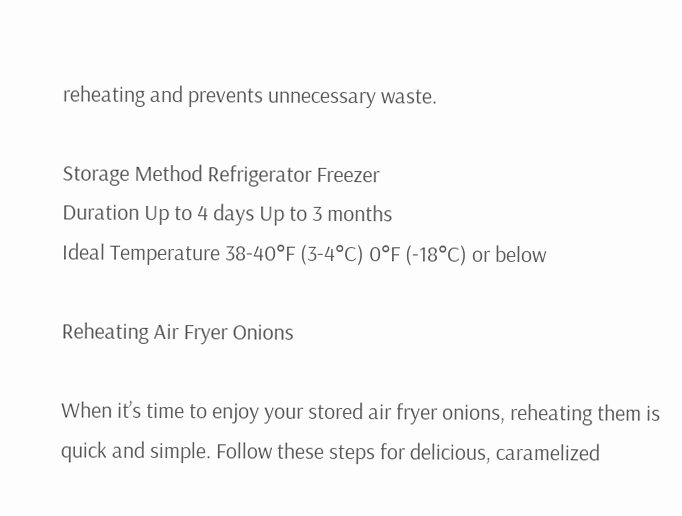reheating and prevents unnecessary waste.

Storage Method Refrigerator Freezer
Duration Up to 4 days Up to 3 months
Ideal Temperature 38-40°F (3-4°C) 0°F (-18°C) or below

Reheating Air Fryer Onions

When it’s time to enjoy your stored air fryer onions, reheating them is quick and simple. Follow these steps for delicious, caramelized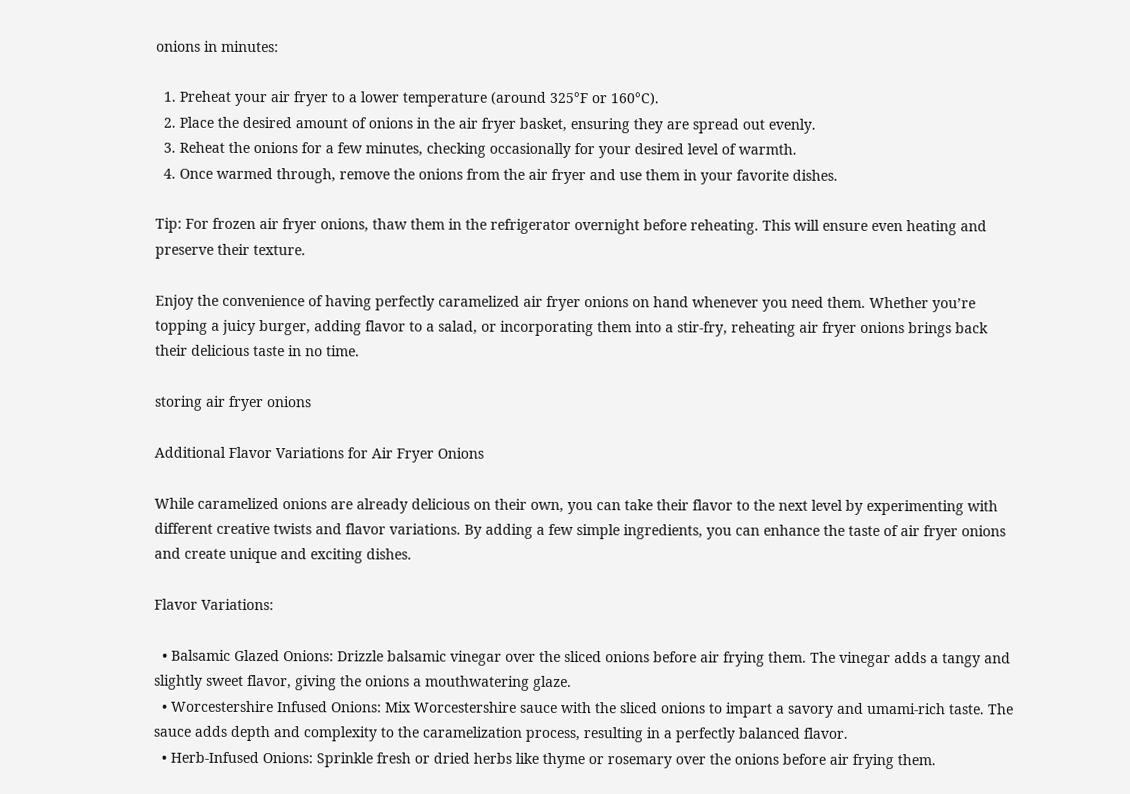onions in minutes:

  1. Preheat your air fryer to a lower temperature (around 325°F or 160°C).
  2. Place the desired amount of onions in the air fryer basket, ensuring they are spread out evenly.
  3. Reheat the onions for a few minutes, checking occasionally for your desired level of warmth.
  4. Once warmed through, remove the onions from the air fryer and use them in your favorite dishes.

Tip: For frozen air fryer onions, thaw them in the refrigerator overnight before reheating. This will ensure even heating and preserve their texture.

Enjoy the convenience of having perfectly caramelized air fryer onions on hand whenever you need them. Whether you’re topping a juicy burger, adding flavor to a salad, or incorporating them into a stir-fry, reheating air fryer onions brings back their delicious taste in no time.

storing air fryer onions

Additional Flavor Variations for Air Fryer Onions

While caramelized onions are already delicious on their own, you can take their flavor to the next level by experimenting with different creative twists and flavor variations. By adding a few simple ingredients, you can enhance the taste of air fryer onions and create unique and exciting dishes.

Flavor Variations:

  • Balsamic Glazed Onions: Drizzle balsamic vinegar over the sliced onions before air frying them. The vinegar adds a tangy and slightly sweet flavor, giving the onions a mouthwatering glaze.
  • Worcestershire Infused Onions: Mix Worcestershire sauce with the sliced onions to impart a savory and umami-rich taste. The sauce adds depth and complexity to the caramelization process, resulting in a perfectly balanced flavor.
  • Herb-Infused Onions: Sprinkle fresh or dried herbs like thyme or rosemary over the onions before air frying them.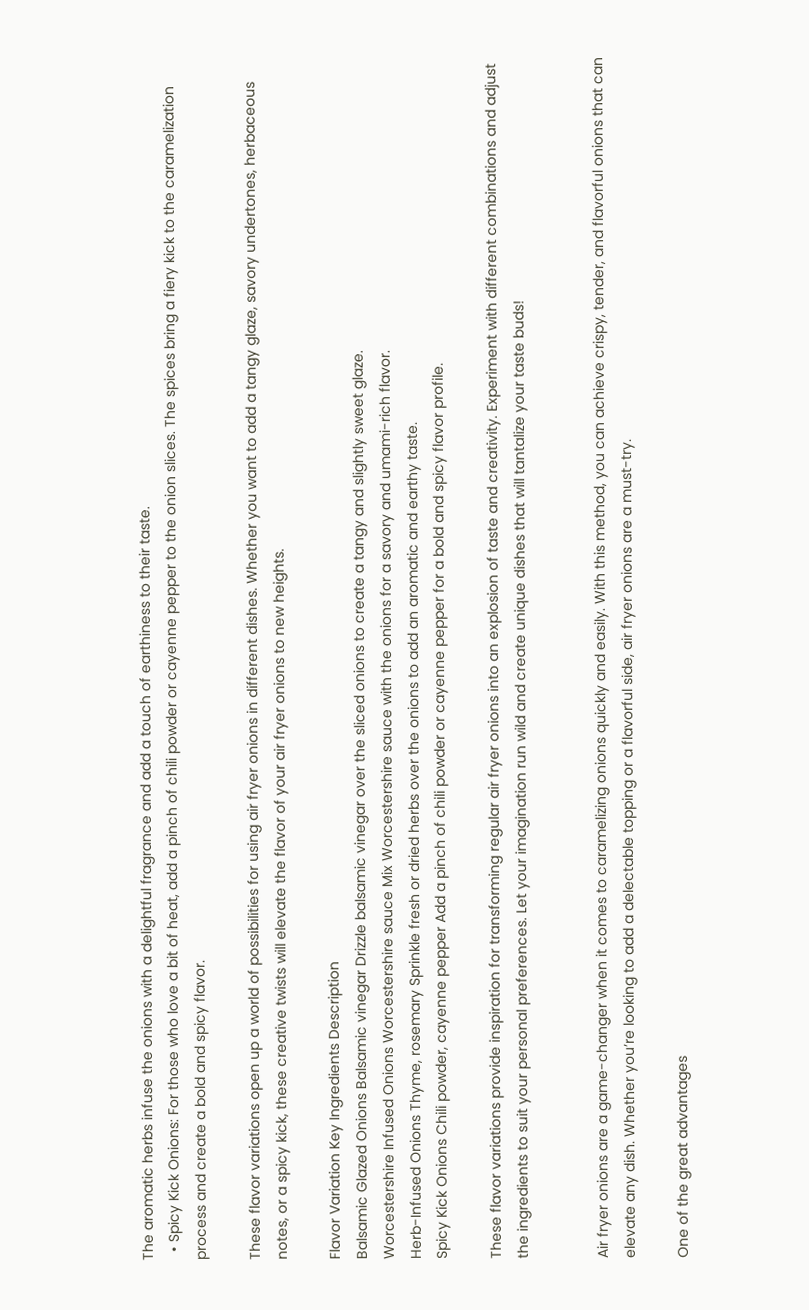The aromatic herbs infuse the onions with a delightful fragrance and add a touch of earthiness to their taste.
  • Spicy Kick Onions: For those who love a bit of heat, add a pinch of chili powder or cayenne pepper to the onion slices. The spices bring a fiery kick to the caramelization process and create a bold and spicy flavor.

These flavor variations open up a world of possibilities for using air fryer onions in different dishes. Whether you want to add a tangy glaze, savory undertones, herbaceous notes, or a spicy kick, these creative twists will elevate the flavor of your air fryer onions to new heights.

Flavor Variation Key Ingredients Description
Balsamic Glazed Onions Balsamic vinegar Drizzle balsamic vinegar over the sliced onions to create a tangy and slightly sweet glaze.
Worcestershire Infused Onions Worcestershire sauce Mix Worcestershire sauce with the onions for a savory and umami-rich flavor.
Herb-Infused Onions Thyme, rosemary Sprinkle fresh or dried herbs over the onions to add an aromatic and earthy taste.
Spicy Kick Onions Chili powder, cayenne pepper Add a pinch of chili powder or cayenne pepper for a bold and spicy flavor profile.

These flavor variations provide inspiration for transforming regular air fryer onions into an explosion of taste and creativity. Experiment with different combinations and adjust the ingredients to suit your personal preferences. Let your imagination run wild and create unique dishes that will tantalize your taste buds!


Air fryer onions are a game-changer when it comes to caramelizing onions quickly and easily. With this method, you can achieve crispy, tender, and flavorful onions that can elevate any dish. Whether you’re looking to add a delectable topping or a flavorful side, air fryer onions are a must-try.

One of the great advantages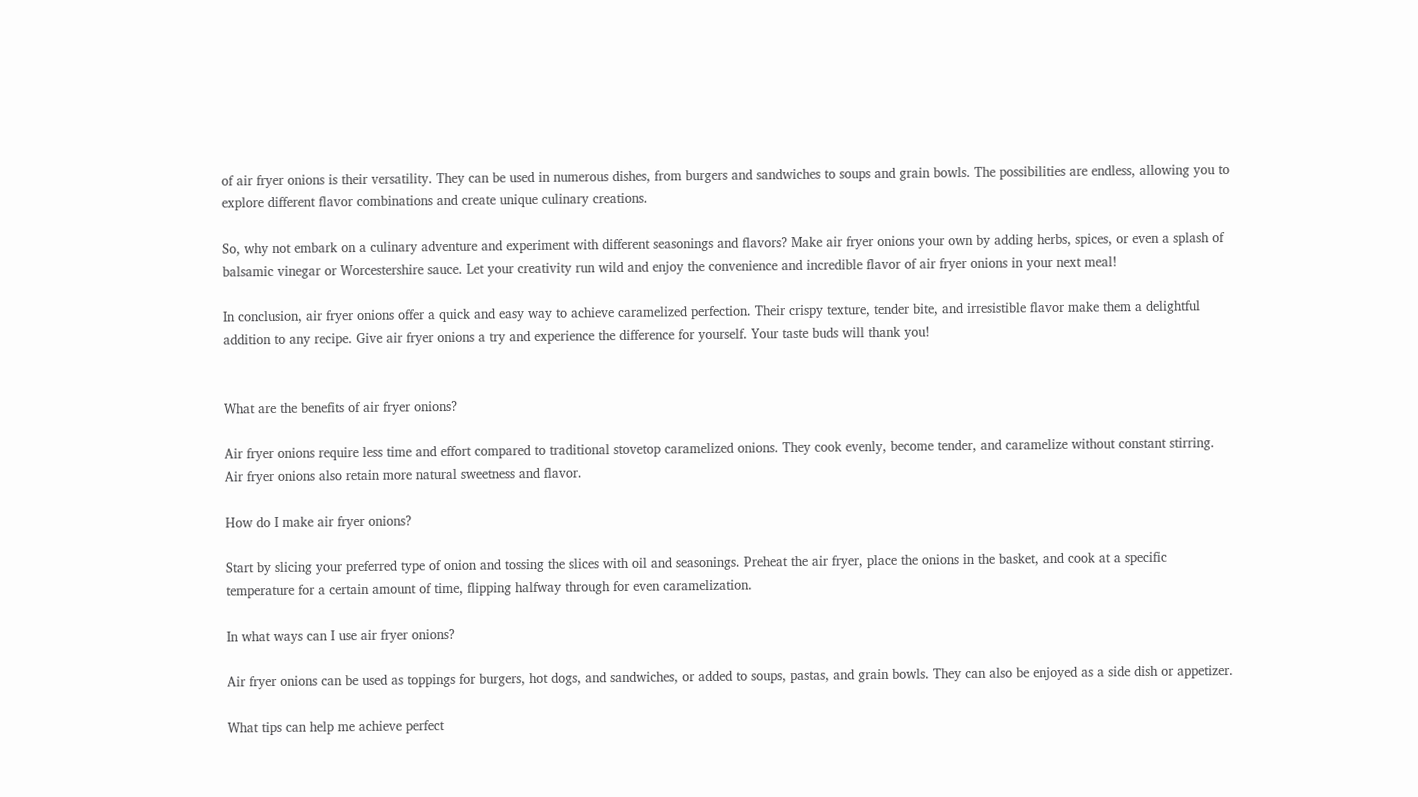of air fryer onions is their versatility. They can be used in numerous dishes, from burgers and sandwiches to soups and grain bowls. The possibilities are endless, allowing you to explore different flavor combinations and create unique culinary creations.

So, why not embark on a culinary adventure and experiment with different seasonings and flavors? Make air fryer onions your own by adding herbs, spices, or even a splash of balsamic vinegar or Worcestershire sauce. Let your creativity run wild and enjoy the convenience and incredible flavor of air fryer onions in your next meal!

In conclusion, air fryer onions offer a quick and easy way to achieve caramelized perfection. Their crispy texture, tender bite, and irresistible flavor make them a delightful addition to any recipe. Give air fryer onions a try and experience the difference for yourself. Your taste buds will thank you!


What are the benefits of air fryer onions?

Air fryer onions require less time and effort compared to traditional stovetop caramelized onions. They cook evenly, become tender, and caramelize without constant stirring. Air fryer onions also retain more natural sweetness and flavor.

How do I make air fryer onions?

Start by slicing your preferred type of onion and tossing the slices with oil and seasonings. Preheat the air fryer, place the onions in the basket, and cook at a specific temperature for a certain amount of time, flipping halfway through for even caramelization.

In what ways can I use air fryer onions?

Air fryer onions can be used as toppings for burgers, hot dogs, and sandwiches, or added to soups, pastas, and grain bowls. They can also be enjoyed as a side dish or appetizer.

What tips can help me achieve perfect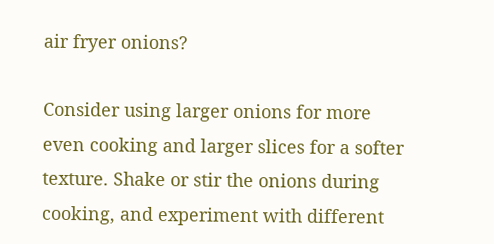air fryer onions?

Consider using larger onions for more even cooking and larger slices for a softer texture. Shake or stir the onions during cooking, and experiment with different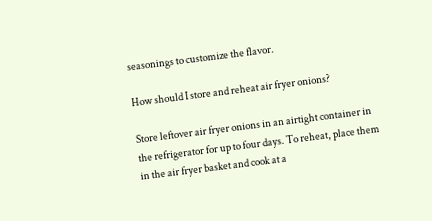seasonings to customize the flavor.

How should I store and reheat air fryer onions?

Store leftover air fryer onions in an airtight container in the refrigerator for up to four days. To reheat, place them in the air fryer basket and cook at a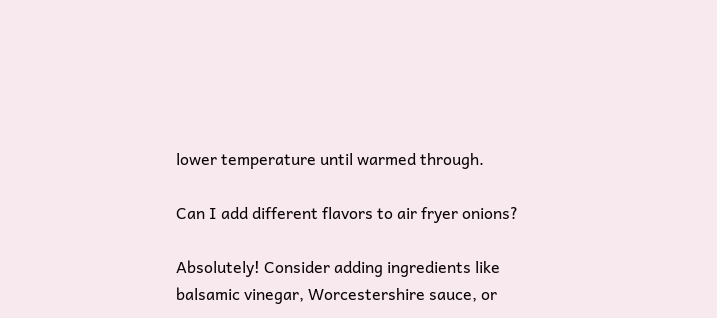lower temperature until warmed through.

Can I add different flavors to air fryer onions?

Absolutely! Consider adding ingredients like balsamic vinegar, Worcestershire sauce, or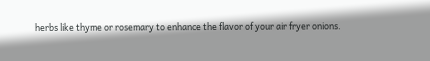herbs like thyme or rosemary to enhance the flavor of your air fryer onions.